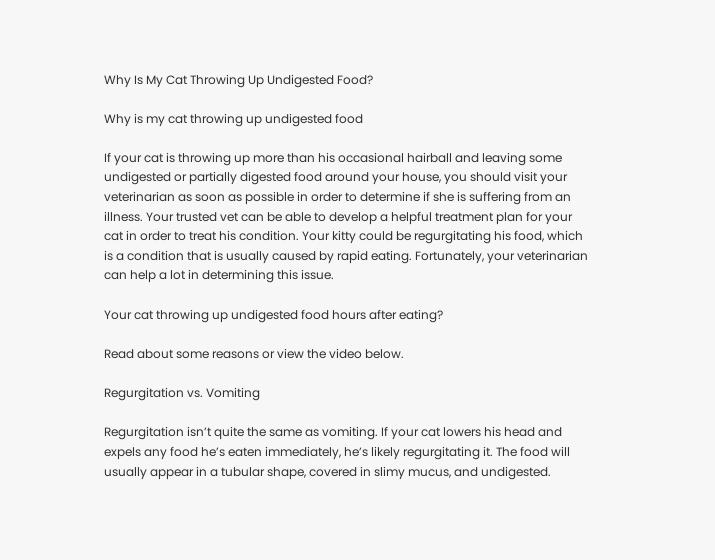Why Is My Cat Throwing Up Undigested Food?

Why is my cat throwing up undigested food

If your cat is throwing up more than his occasional hairball and leaving some undigested or partially digested food around your house, you should visit your veterinarian as soon as possible in order to determine if she is suffering from an illness. Your trusted vet can be able to develop a helpful treatment plan for your cat in order to treat his condition. Your kitty could be regurgitating his food, which is a condition that is usually caused by rapid eating. Fortunately, your veterinarian can help a lot in determining this issue.

Your cat throwing up undigested food hours after eating?

Read about some reasons or view the video below.

Regurgitation vs. Vomiting

Regurgitation isn’t quite the same as vomiting. If your cat lowers his head and expels any food he’s eaten immediately, he’s likely regurgitating it. The food will usually appear in a tubular shape, covered in slimy mucus, and undigested.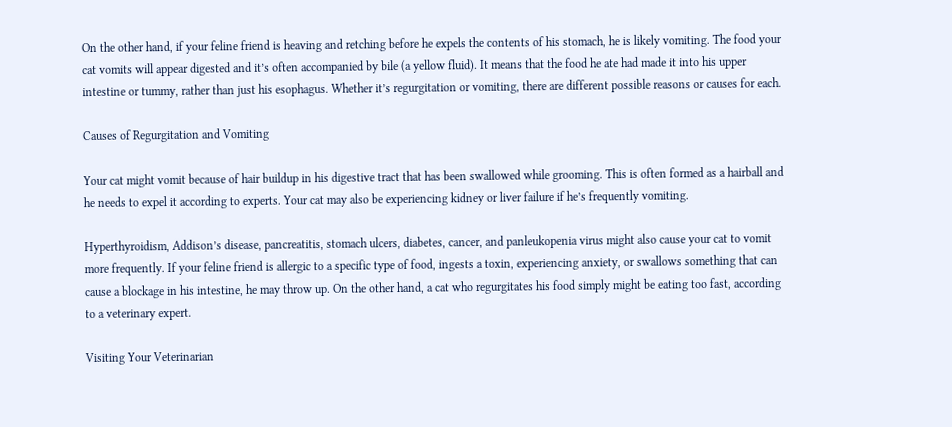On the other hand, if your feline friend is heaving and retching before he expels the contents of his stomach, he is likely vomiting. The food your cat vomits will appear digested and it’s often accompanied by bile (a yellow fluid). It means that the food he ate had made it into his upper intestine or tummy, rather than just his esophagus. Whether it’s regurgitation or vomiting, there are different possible reasons or causes for each.

Causes of Regurgitation and Vomiting

Your cat might vomit because of hair buildup in his digestive tract that has been swallowed while grooming. This is often formed as a hairball and he needs to expel it according to experts. Your cat may also be experiencing kidney or liver failure if he’s frequently vomiting.

Hyperthyroidism, Addison’s disease, pancreatitis, stomach ulcers, diabetes, cancer, and panleukopenia virus might also cause your cat to vomit more frequently. If your feline friend is allergic to a specific type of food, ingests a toxin, experiencing anxiety, or swallows something that can cause a blockage in his intestine, he may throw up. On the other hand, a cat who regurgitates his food simply might be eating too fast, according to a veterinary expert.

Visiting Your Veterinarian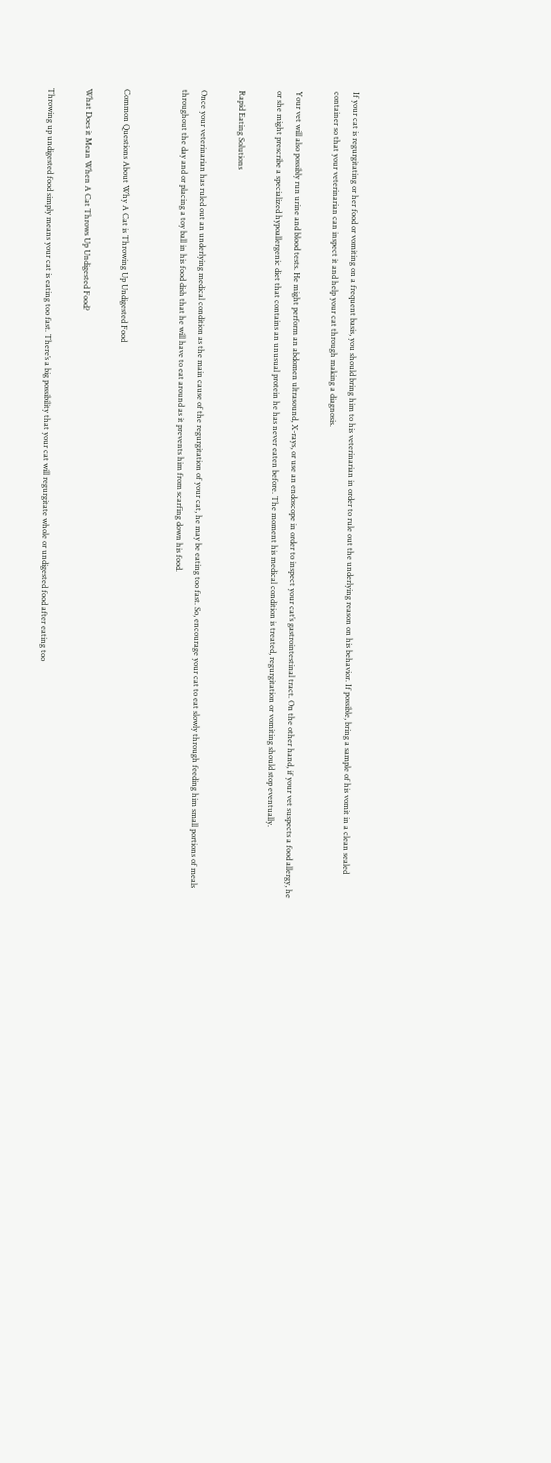If your cat is regurgitating or her food or vomiting on a frequent basis, you should bring him to his veterinarian in order to rule out the underlying reason on his behavior. If possible, bring a sample of his vomit in a clean sealed container so that your veterinarian can inspect it and help your cat through making a diagnosis.

Your vet will also possibly run urine and blood tests. He might perform an abdomen ultrasound, X-rays, or use an endoscope in order to inspect your cat’s gastrointestinal tract. On the other hand, if your vet suspects a food allergy, he or she might prescribe a specialized hypoallergenic diet that contains an unusual protein he has never eaten before. The moment his medical condition is treated, regurgitation or vomiting should stop eventually.

Rapid Eating Solutions

Once your veterinarian has ruled out an underlying medical condition as the main cause of the regurgitation of your cat, he may be eating too fast. So, encourage your cat to eat slowly through feeding him small portions of meals throughout the day and or placing a toy ball in his food dish that he will have to eat around as it prevents him from scarfing down his food.


Common Questions About Why A Cat is Throwing Up Undigested Food

What Does it Mean When A Cat Throws Up Undigested Food?

Throwing up undigested food simply means your cat is eating too fast. There’s a big possibility that your cat will regurgitate whole or undigested food after eating too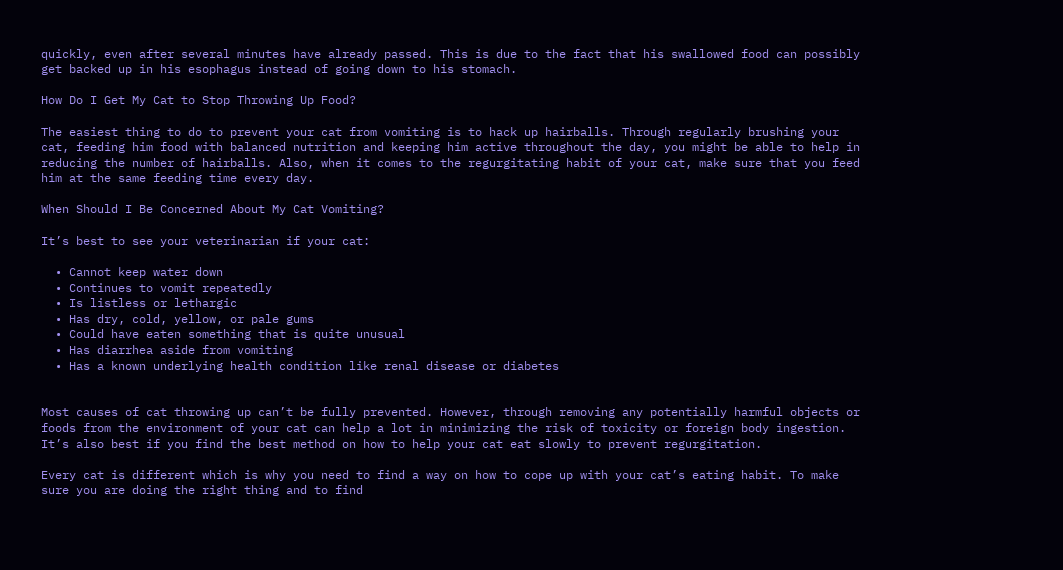quickly, even after several minutes have already passed. This is due to the fact that his swallowed food can possibly get backed up in his esophagus instead of going down to his stomach.

How Do I Get My Cat to Stop Throwing Up Food?

The easiest thing to do to prevent your cat from vomiting is to hack up hairballs. Through regularly brushing your cat, feeding him food with balanced nutrition and keeping him active throughout the day, you might be able to help in reducing the number of hairballs. Also, when it comes to the regurgitating habit of your cat, make sure that you feed him at the same feeding time every day.

When Should I Be Concerned About My Cat Vomiting?

It’s best to see your veterinarian if your cat:

  • Cannot keep water down
  • Continues to vomit repeatedly
  • Is listless or lethargic
  • Has dry, cold, yellow, or pale gums
  • Could have eaten something that is quite unusual
  • Has diarrhea aside from vomiting
  • Has a known underlying health condition like renal disease or diabetes


Most causes of cat throwing up can’t be fully prevented. However, through removing any potentially harmful objects or foods from the environment of your cat can help a lot in minimizing the risk of toxicity or foreign body ingestion. It’s also best if you find the best method on how to help your cat eat slowly to prevent regurgitation.

Every cat is different which is why you need to find a way on how to cope up with your cat’s eating habit. To make sure you are doing the right thing and to find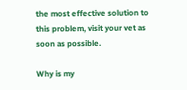the most effective solution to this problem, visit your vet as soon as possible.

Why is my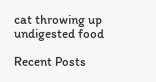cat throwing up undigested food

Recent Posts